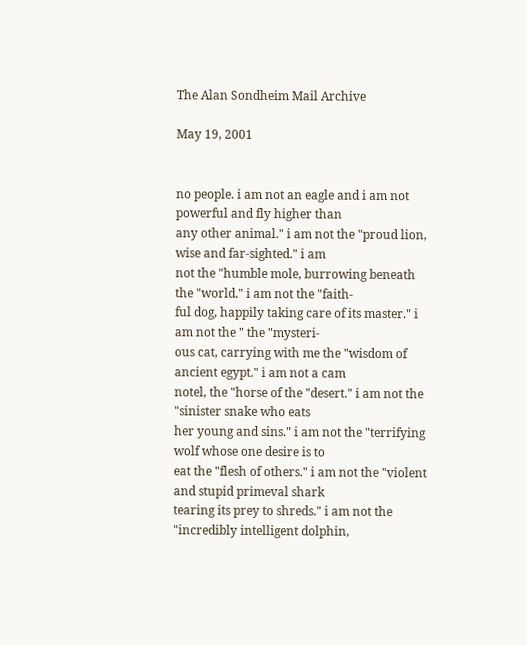The Alan Sondheim Mail Archive

May 19, 2001


no people. i am not an eagle and i am not powerful and fly higher than
any other animal." i am not the "proud lion, wise and far-sighted." i am
not the "humble mole, burrowing beneath the "world." i am not the "faith-
ful dog, happily taking care of its master." i am not the " the "mysteri-
ous cat, carrying with me the "wisdom of ancient egypt." i am not a cam
notel, the "horse of the "desert." i am not the "sinister snake who eats
her young and sins." i am not the "terrifying wolf whose one desire is to
eat the "flesh of others." i am not the "violent and stupid primeval shark
tearing its prey to shreds." i am not the "incredibly intelligent dolphin,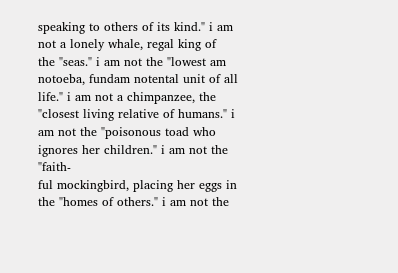speaking to others of its kind." i am not a lonely whale, regal king of
the "seas." i am not the "lowest am notoeba, fundam notental unit of all
life." i am not a chimpanzee, the "closest living relative of humans." i
am not the "poisonous toad who ignores her children." i am not the "faith-
ful mockingbird, placing her eggs in the "homes of others." i am not the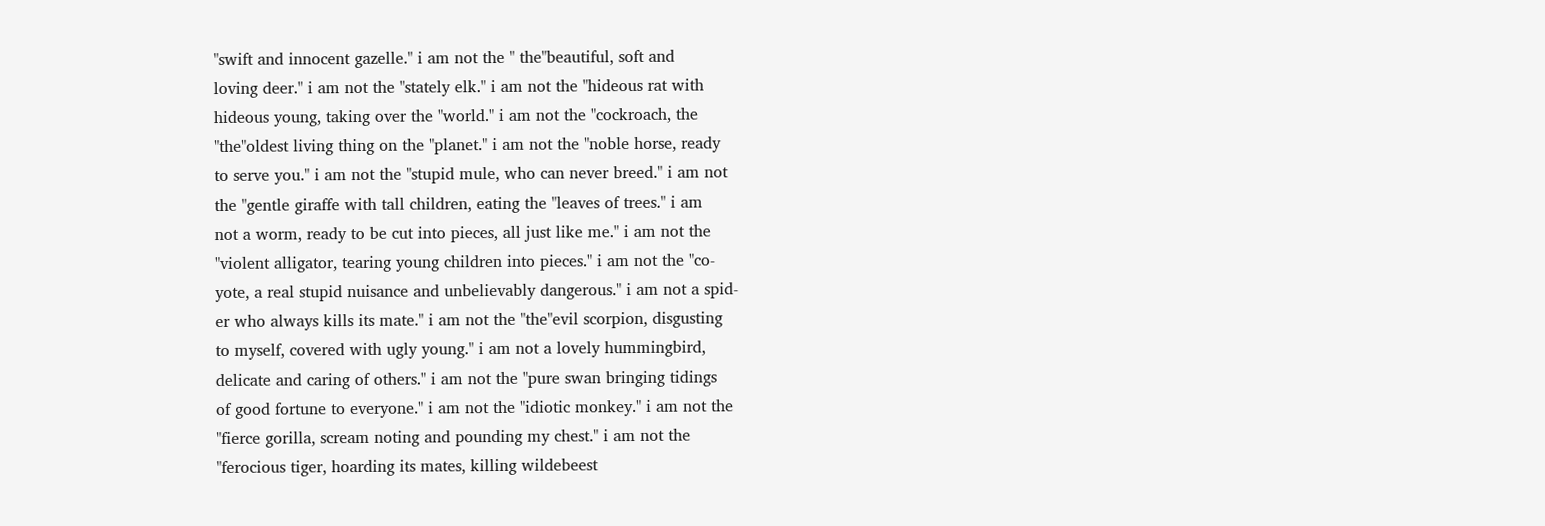"swift and innocent gazelle." i am not the " the"beautiful, soft and
loving deer." i am not the "stately elk." i am not the "hideous rat with
hideous young, taking over the "world." i am not the "cockroach, the
"the"oldest living thing on the "planet." i am not the "noble horse, ready
to serve you." i am not the "stupid mule, who can never breed." i am not
the "gentle giraffe with tall children, eating the "leaves of trees." i am
not a worm, ready to be cut into pieces, all just like me." i am not the
"violent alligator, tearing young children into pieces." i am not the "co-
yote, a real stupid nuisance and unbelievably dangerous." i am not a spid-
er who always kills its mate." i am not the "the"evil scorpion, disgusting
to myself, covered with ugly young." i am not a lovely hummingbird,
delicate and caring of others." i am not the "pure swan bringing tidings
of good fortune to everyone." i am not the "idiotic monkey." i am not the
"fierce gorilla, scream noting and pounding my chest." i am not the
"ferocious tiger, hoarding its mates, killing wildebeest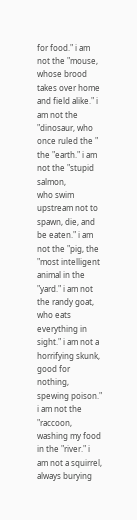for food." i am
not the "mouse, whose brood takes over home and field alike." i am not the
"dinosaur, who once ruled the " the "earth." i am not the "stupid salmon,
who swim upstream not to spawn, die, and be eaten." i am not the "pig, the
"most intelligent animal in the "yard." i am not the randy goat, who eats
everything in sight." i am not a horrifying skunk, good for nothing,
spewing poison." i am not the "raccoon, washing my food in the "river." i
am not a squirrel, always burying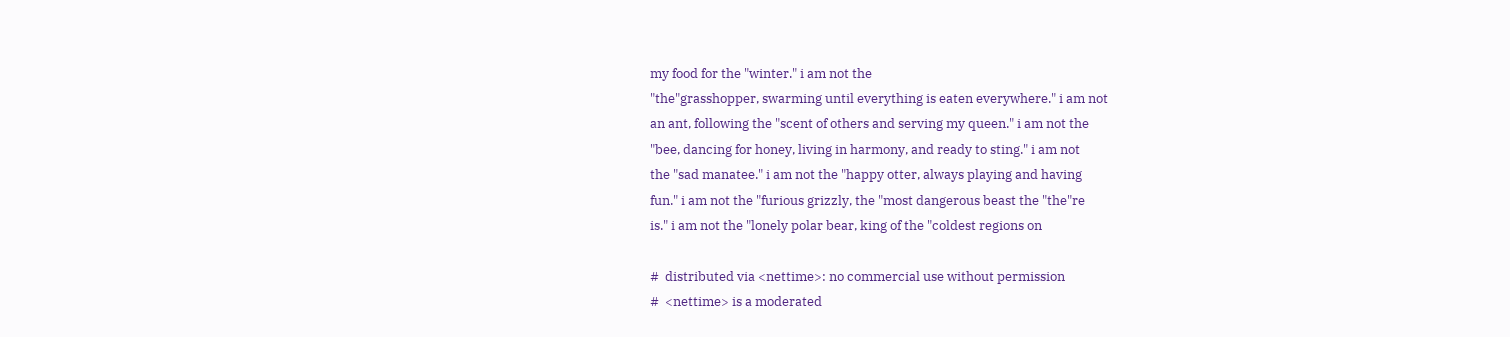my food for the "winter." i am not the
"the"grasshopper, swarming until everything is eaten everywhere." i am not
an ant, following the "scent of others and serving my queen." i am not the
"bee, dancing for honey, living in harmony, and ready to sting." i am not
the "sad manatee." i am not the "happy otter, always playing and having
fun." i am not the "furious grizzly, the "most dangerous beast the "the"re
is." i am not the "lonely polar bear, king of the "coldest regions on

#  distributed via <nettime>: no commercial use without permission
#  <nettime> is a moderated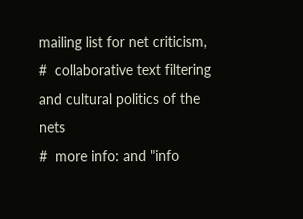mailing list for net criticism,
#  collaborative text filtering and cultural politics of the nets
#  more info: and "info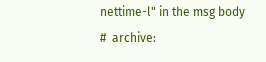nettime-l" in the msg body
#  archive: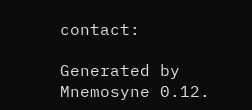contact:

Generated by Mnemosyne 0.12.